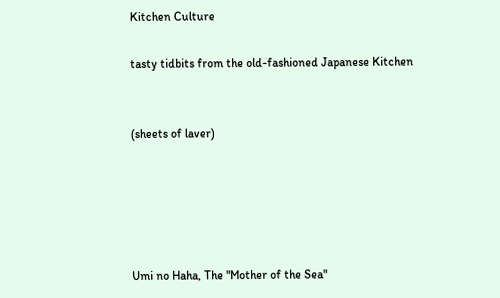Kitchen Culture

tasty tidbits from the old-fashioned Japanese Kitchen


(sheets of laver)





Umi no Haha, The "Mother of the Sea"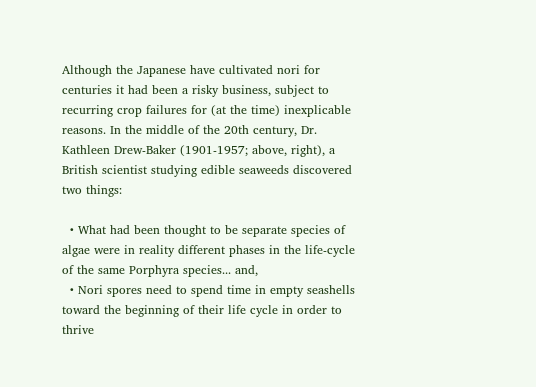Although the Japanese have cultivated nori for centuries it had been a risky business, subject to recurring crop failures for (at the time) inexplicable reasons. In the middle of the 20th century, Dr. Kathleen Drew-Baker (1901-1957; above, right), a British scientist studying edible seaweeds discovered two things:

  • What had been thought to be separate species of algae were in reality different phases in the life-cycle of the same Porphyra species... and,
  • Nori spores need to spend time in empty seashells toward the beginning of their life cycle in order to thrive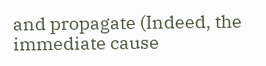and propagate (Indeed, the immediate cause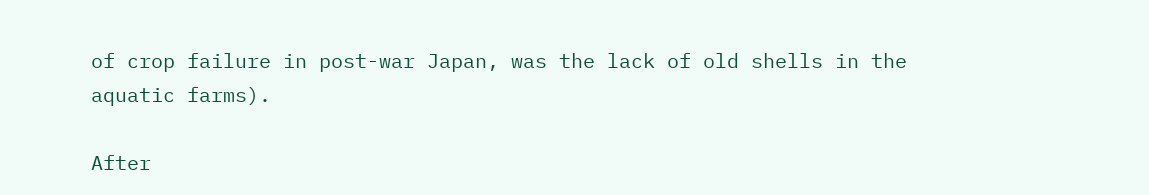of crop failure in post-war Japan, was the lack of old shells in the aquatic farms).

After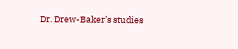Dr. Drew-Baker’s studies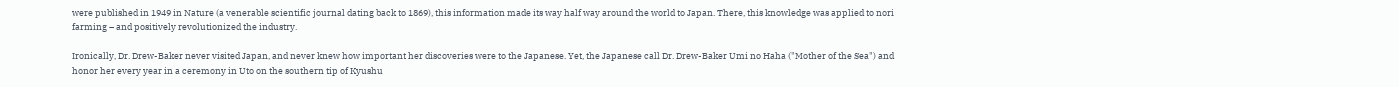were published in 1949 in Nature (a venerable scientific journal dating back to 1869), this information made its way half way around the world to Japan. There, this knowledge was applied to nori farming – and positively revolutionized the industry.

Ironically, Dr. Drew-Baker never visited Japan, and never knew how important her discoveries were to the Japanese. Yet, the Japanese call Dr. Drew-Baker Umi no Haha ("Mother of the Sea") and honor her every year in a ceremony in Uto on the southern tip of Kyushu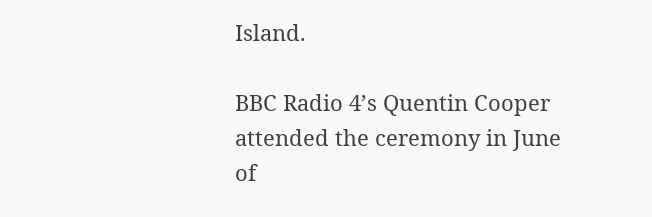Island.

BBC Radio 4’s Quentin Cooper attended the ceremony in June of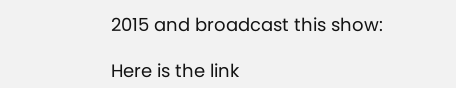2015 and broadcast this show:

Here is the link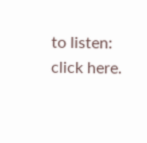to listen: click here.